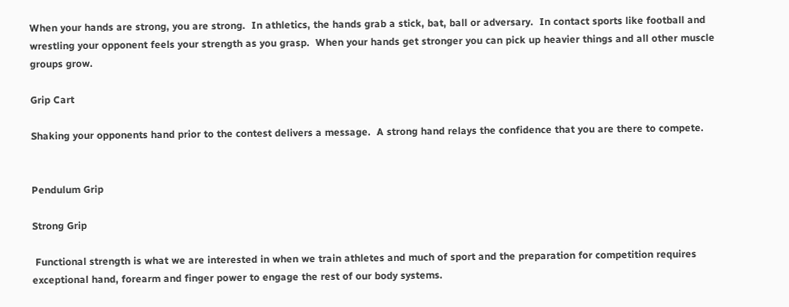When your hands are strong, you are strong.  In athletics, the hands grab a stick, bat, ball or adversary.  In contact sports like football and wrestling your opponent feels your strength as you grasp.  When your hands get stronger you can pick up heavier things and all other muscle groups grow.

Grip Cart

Shaking your opponents hand prior to the contest delivers a message.  A strong hand relays the confidence that you are there to compete.


Pendulum Grip

Strong Grip

 Functional strength is what we are interested in when we train athletes and much of sport and the preparation for competition requires exceptional hand, forearm and finger power to engage the rest of our body systems.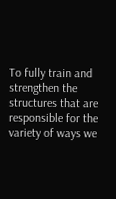To fully train and strengthen the structures that are responsible for the variety of ways we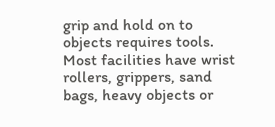grip and hold on to objects requires tools.  Most facilities have wrist rollers, grippers, sand bags, heavy objects or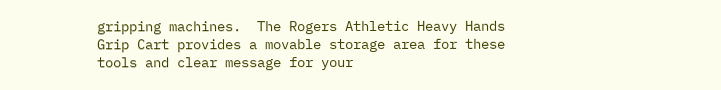gripping machines.  The Rogers Athletic Heavy Hands Grip Cart provides a movable storage area for these tools and clear message for your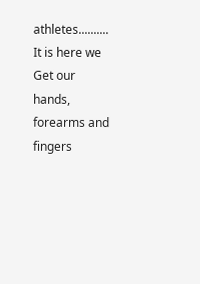athletes.......... It is here we Get our hands, forearms and fingers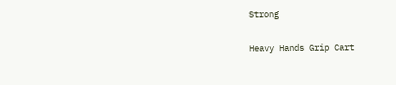Strong

Heavy Hands Grip Cart